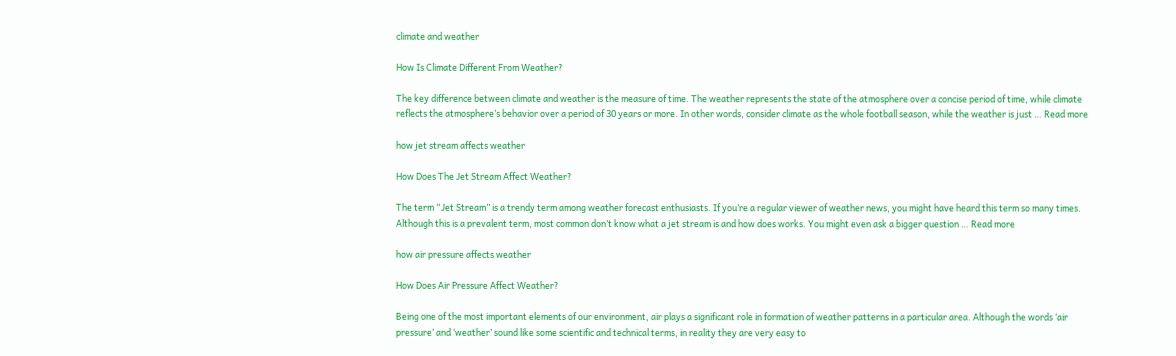climate and weather

How Is Climate Different From Weather?

The key difference between climate and weather is the measure of time. The weather represents the state of the atmosphere over a concise period of time, while climate reflects the atmosphere’s behavior over a period of 30 years or more. In other words, consider climate as the whole football season, while the weather is just … Read more

how jet stream affects weather

How Does The Jet Stream Affect Weather?

The term “Jet Stream” is a trendy term among weather forecast enthusiasts. If you’re a regular viewer of weather news, you might have heard this term so many times. Although this is a prevalent term, most common don’t know what a jet stream is and how does works. You might even ask a bigger question … Read more

how air pressure affects weather

How Does Air Pressure Affect Weather?

Being one of the most important elements of our environment, air plays a significant role in formation of weather patterns in a particular area. Although the words ‘air pressure’ and ‘weather’ sound like some scientific and technical terms, in reality they are very easy to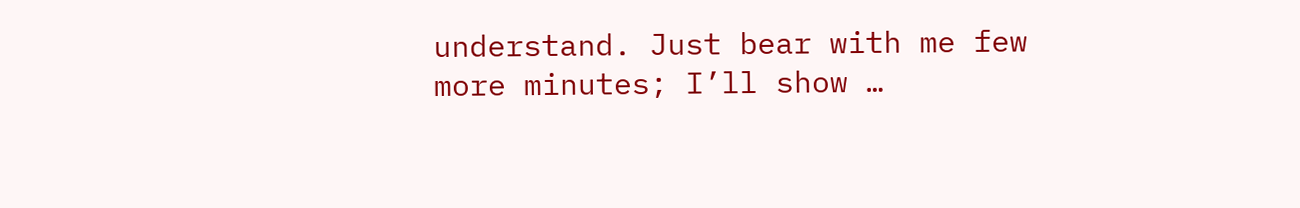understand. Just bear with me few more minutes; I’ll show …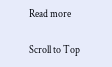Read more

Scroll to Top